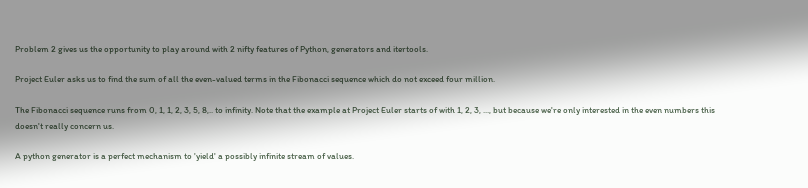Problem 2 gives us the opportunity to play around with 2 nifty features of Python, generators and itertools.

Project Euler asks us to find the sum of all the even-valued terms in the Fibonacci sequence which do not exceed four million.

The Fibonacci sequence runs from 0, 1, 1, 2, 3, 5, 8,.. to infinity. Note that the example at Project Euler starts of with 1, 2, 3, ..., but because we're only interested in the even numbers this doesn't really concern us.

A python generator is a perfect mechanism to 'yield' a possibly infinite stream of values.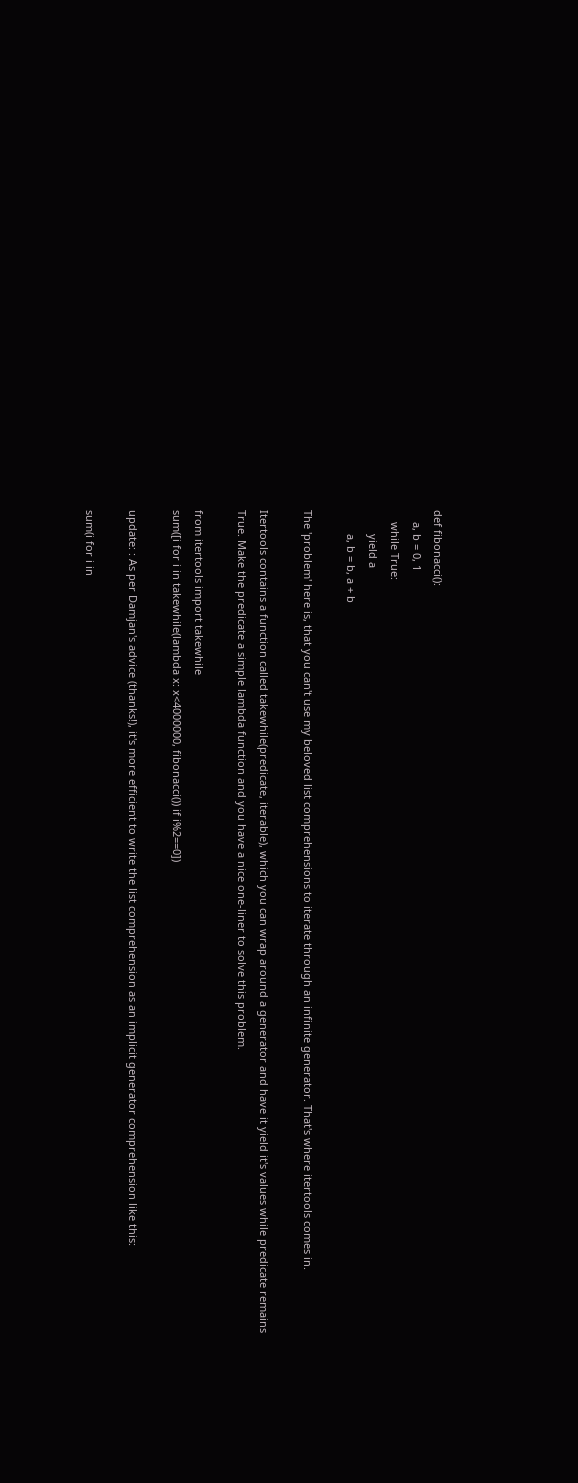def fibonacci():
    a, b = 0, 1
    while True:
        yield a
        a, b = b, a + b

The 'problem' here is, that you can't use my beloved list comprehensions to iterate through an infinite generator. That's where itertools comes in.

Itertools contains a function called takewhile(predicate, iterable), which you can wrap around a generator and have it yield it's values while predicate remains True. Make the predicate a simple lambda function and you have a nice one-liner to solve this problem.

from itertools import takewhile
sum([i for i in takewhile(lambda x: x<4000000, fibonacci()) if i%2==0])

update: : As per Damjan's advice (thanks!), it's more efficient to write the list comprehension as an implicit generator comprehension like this:

sum(i for i in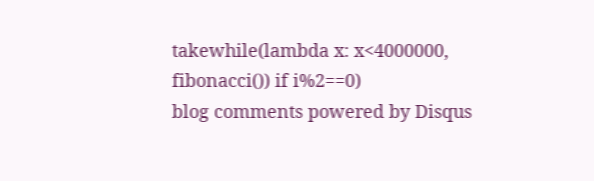takewhile(lambda x: x<4000000, fibonacci()) if i%2==0)
blog comments powered by Disqus